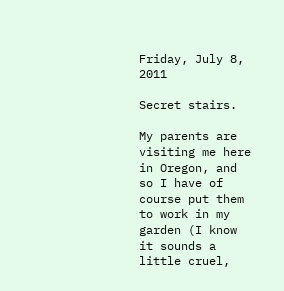Friday, July 8, 2011

Secret stairs.

My parents are visiting me here in Oregon, and so I have of course put them to work in my garden (I know it sounds a little cruel,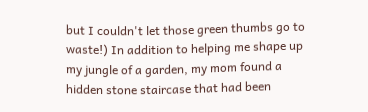but I couldn't let those green thumbs go to waste!) In addition to helping me shape up my jungle of a garden, my mom found a hidden stone staircase that had been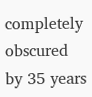completely obscured by 35 years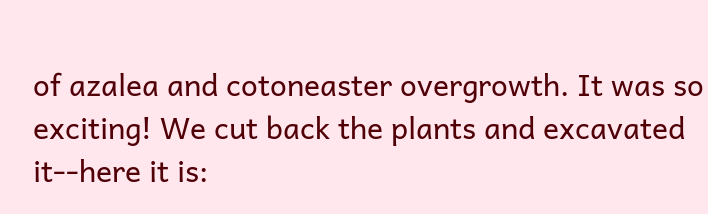of azalea and cotoneaster overgrowth. It was so exciting! We cut back the plants and excavated it--here it is: